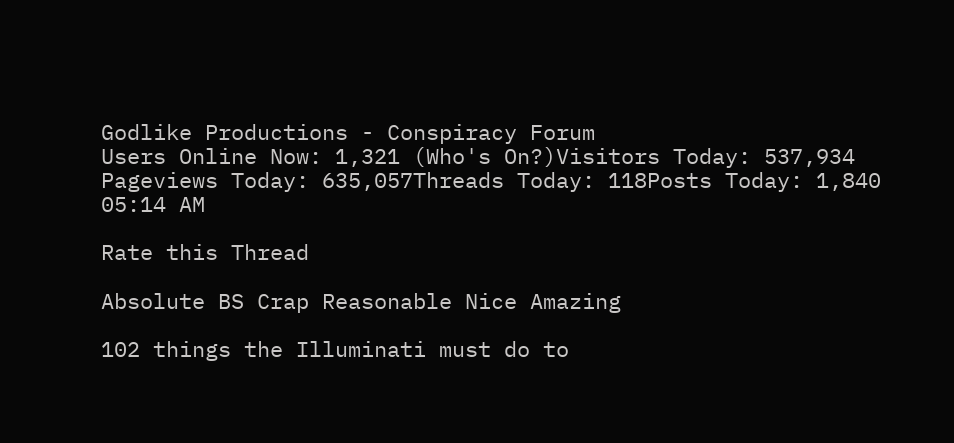Godlike Productions - Conspiracy Forum
Users Online Now: 1,321 (Who's On?)Visitors Today: 537,934
Pageviews Today: 635,057Threads Today: 118Posts Today: 1,840
05:14 AM

Rate this Thread

Absolute BS Crap Reasonable Nice Amazing

102 things the Illuminati must do to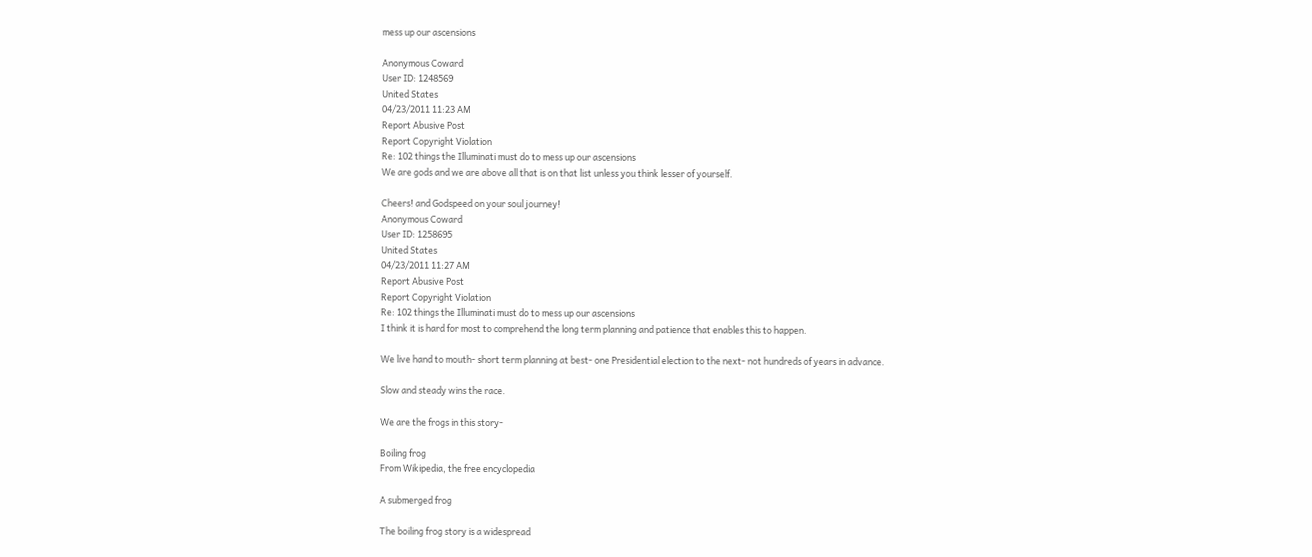mess up our ascensions

Anonymous Coward
User ID: 1248569
United States
04/23/2011 11:23 AM
Report Abusive Post
Report Copyright Violation
Re: 102 things the Illuminati must do to mess up our ascensions
We are gods and we are above all that is on that list unless you think lesser of yourself.

Cheers! and Godspeed on your soul journey!
Anonymous Coward
User ID: 1258695
United States
04/23/2011 11:27 AM
Report Abusive Post
Report Copyright Violation
Re: 102 things the Illuminati must do to mess up our ascensions
I think it is hard for most to comprehend the long term planning and patience that enables this to happen.

We live hand to mouth- short term planning at best- one Presidential election to the next- not hundreds of years in advance.

Slow and steady wins the race.

We are the frogs in this story-

Boiling frog
From Wikipedia, the free encyclopedia

A submerged frog

The boiling frog story is a widespread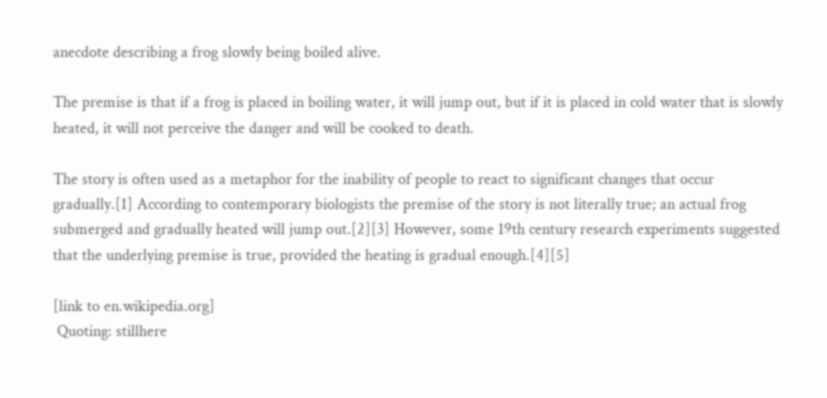anecdote describing a frog slowly being boiled alive.

The premise is that if a frog is placed in boiling water, it will jump out, but if it is placed in cold water that is slowly heated, it will not perceive the danger and will be cooked to death.

The story is often used as a metaphor for the inability of people to react to significant changes that occur gradually.[1] According to contemporary biologists the premise of the story is not literally true; an actual frog submerged and gradually heated will jump out.[2][3] However, some 19th century research experiments suggested that the underlying premise is true, provided the heating is gradual enough.[4][5]

[link to en.wikipedia.org]
 Quoting: stillhere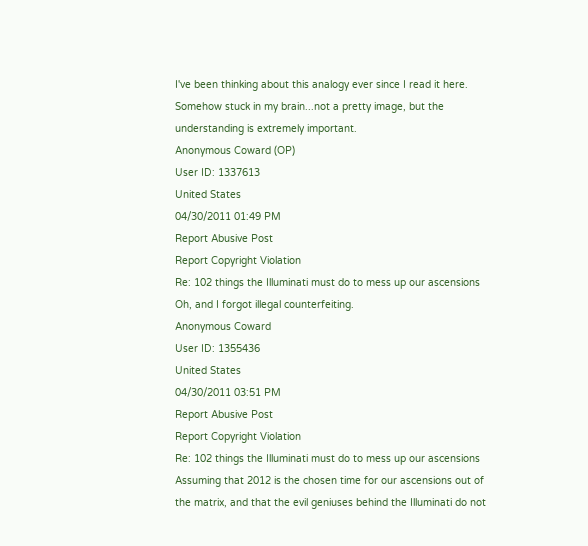I've been thinking about this analogy ever since I read it here. Somehow stuck in my brain...not a pretty image, but the understanding is extremely important.
Anonymous Coward (OP)
User ID: 1337613
United States
04/30/2011 01:49 PM
Report Abusive Post
Report Copyright Violation
Re: 102 things the Illuminati must do to mess up our ascensions
Oh, and I forgot illegal counterfeiting.
Anonymous Coward
User ID: 1355436
United States
04/30/2011 03:51 PM
Report Abusive Post
Report Copyright Violation
Re: 102 things the Illuminati must do to mess up our ascensions
Assuming that 2012 is the chosen time for our ascensions out of the matrix, and that the evil geniuses behind the Illuminati do not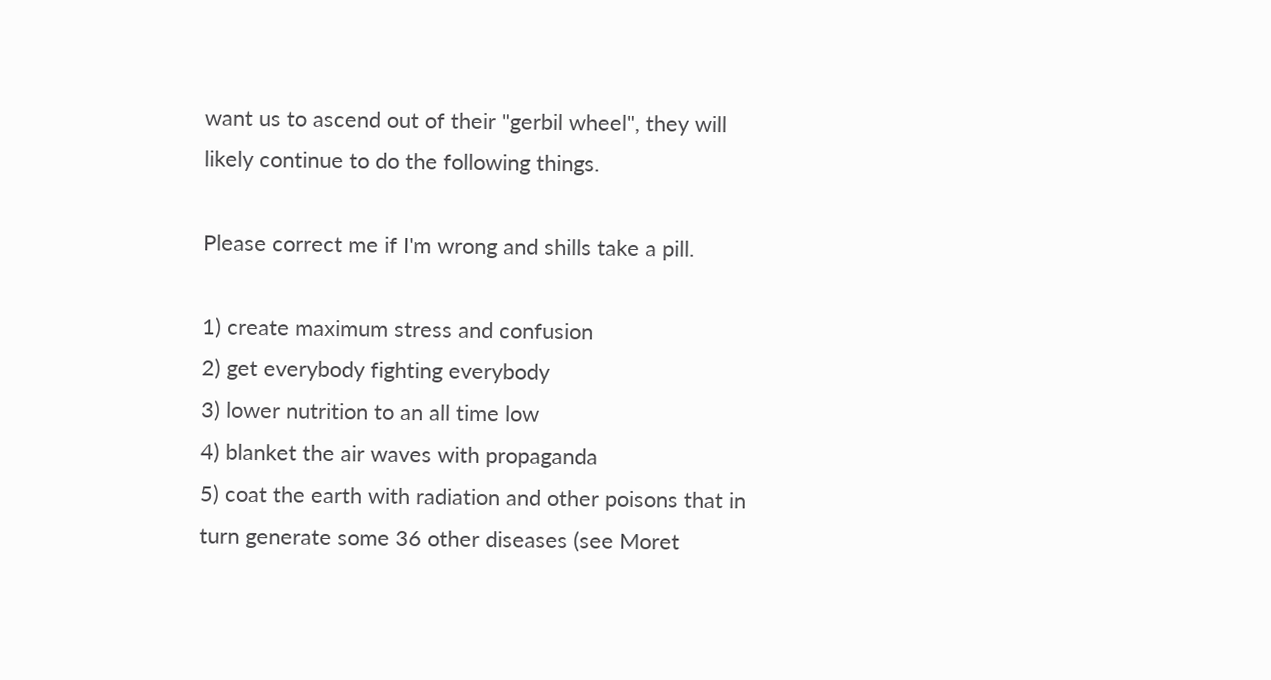want us to ascend out of their "gerbil wheel", they will likely continue to do the following things.

Please correct me if I'm wrong and shills take a pill.

1) create maximum stress and confusion
2) get everybody fighting everybody
3) lower nutrition to an all time low
4) blanket the air waves with propaganda
5) coat the earth with radiation and other poisons that in turn generate some 36 other diseases (see Moret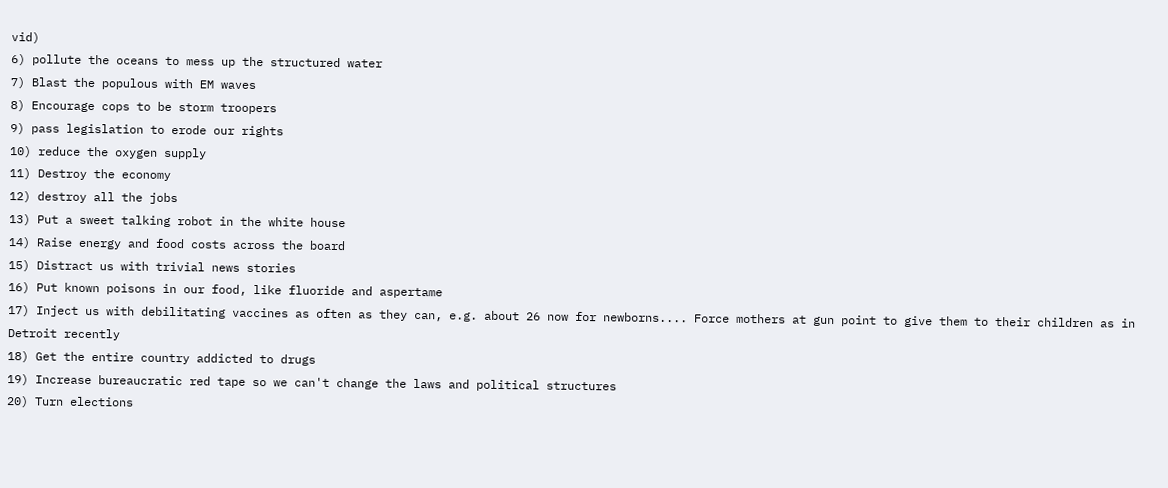vid)
6) pollute the oceans to mess up the structured water
7) Blast the populous with EM waves
8) Encourage cops to be storm troopers
9) pass legislation to erode our rights
10) reduce the oxygen supply
11) Destroy the economy
12) destroy all the jobs
13) Put a sweet talking robot in the white house
14) Raise energy and food costs across the board
15) Distract us with trivial news stories
16) Put known poisons in our food, like fluoride and aspertame
17) Inject us with debilitating vaccines as often as they can, e.g. about 26 now for newborns.... Force mothers at gun point to give them to their children as in Detroit recently
18) Get the entire country addicted to drugs
19) Increase bureaucratic red tape so we can't change the laws and political structures
20) Turn elections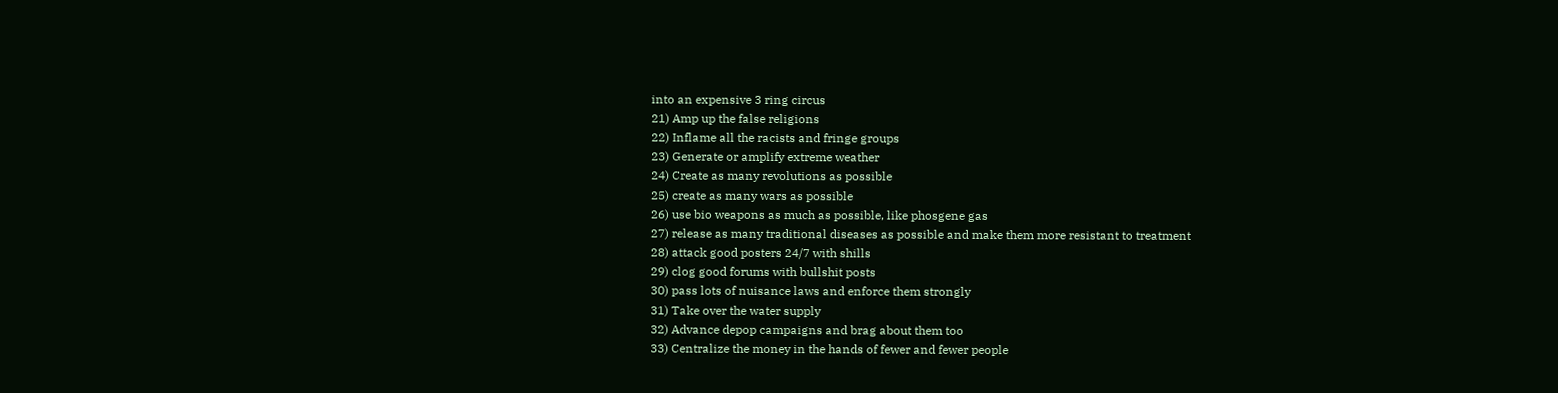into an expensive 3 ring circus
21) Amp up the false religions
22) Inflame all the racists and fringe groups
23) Generate or amplify extreme weather
24) Create as many revolutions as possible
25) create as many wars as possible
26) use bio weapons as much as possible, like phosgene gas
27) release as many traditional diseases as possible and make them more resistant to treatment
28) attack good posters 24/7 with shills
29) clog good forums with bullshit posts
30) pass lots of nuisance laws and enforce them strongly
31) Take over the water supply
32) Advance depop campaigns and brag about them too
33) Centralize the money in the hands of fewer and fewer people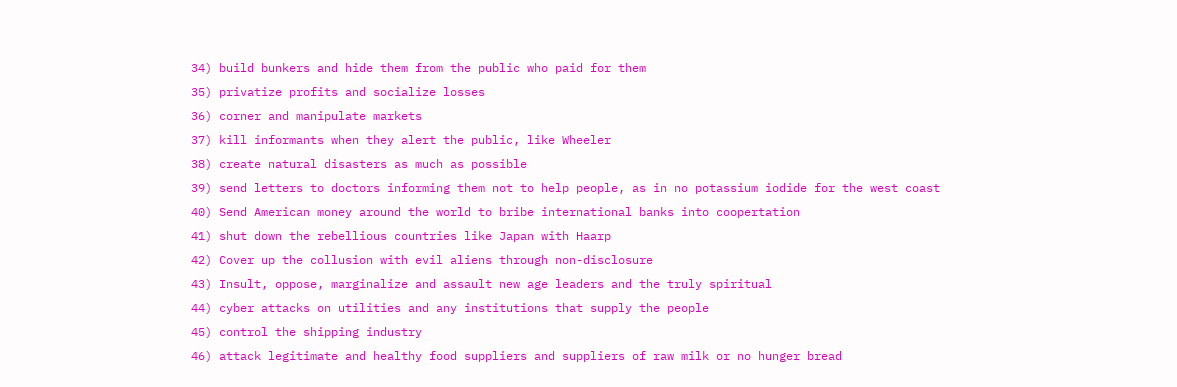34) build bunkers and hide them from the public who paid for them
35) privatize profits and socialize losses
36) corner and manipulate markets
37) kill informants when they alert the public, like Wheeler
38) create natural disasters as much as possible
39) send letters to doctors informing them not to help people, as in no potassium iodide for the west coast
40) Send American money around the world to bribe international banks into coopertation
41) shut down the rebellious countries like Japan with Haarp
42) Cover up the collusion with evil aliens through non-disclosure
43) Insult, oppose, marginalize and assault new age leaders and the truly spiritual
44) cyber attacks on utilities and any institutions that supply the people
45) control the shipping industry
46) attack legitimate and healthy food suppliers and suppliers of raw milk or no hunger bread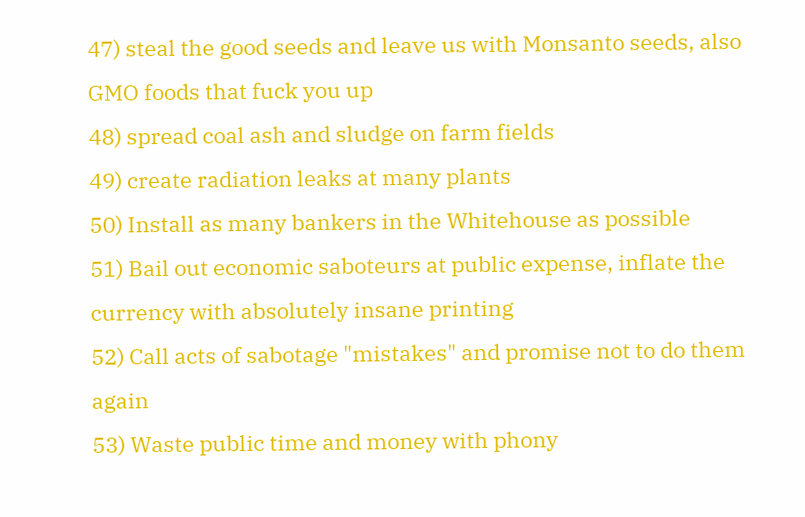47) steal the good seeds and leave us with Monsanto seeds, also GMO foods that fuck you up
48) spread coal ash and sludge on farm fields
49) create radiation leaks at many plants
50) Install as many bankers in the Whitehouse as possible
51) Bail out economic saboteurs at public expense, inflate the currency with absolutely insane printing
52) Call acts of sabotage "mistakes" and promise not to do them again
53) Waste public time and money with phony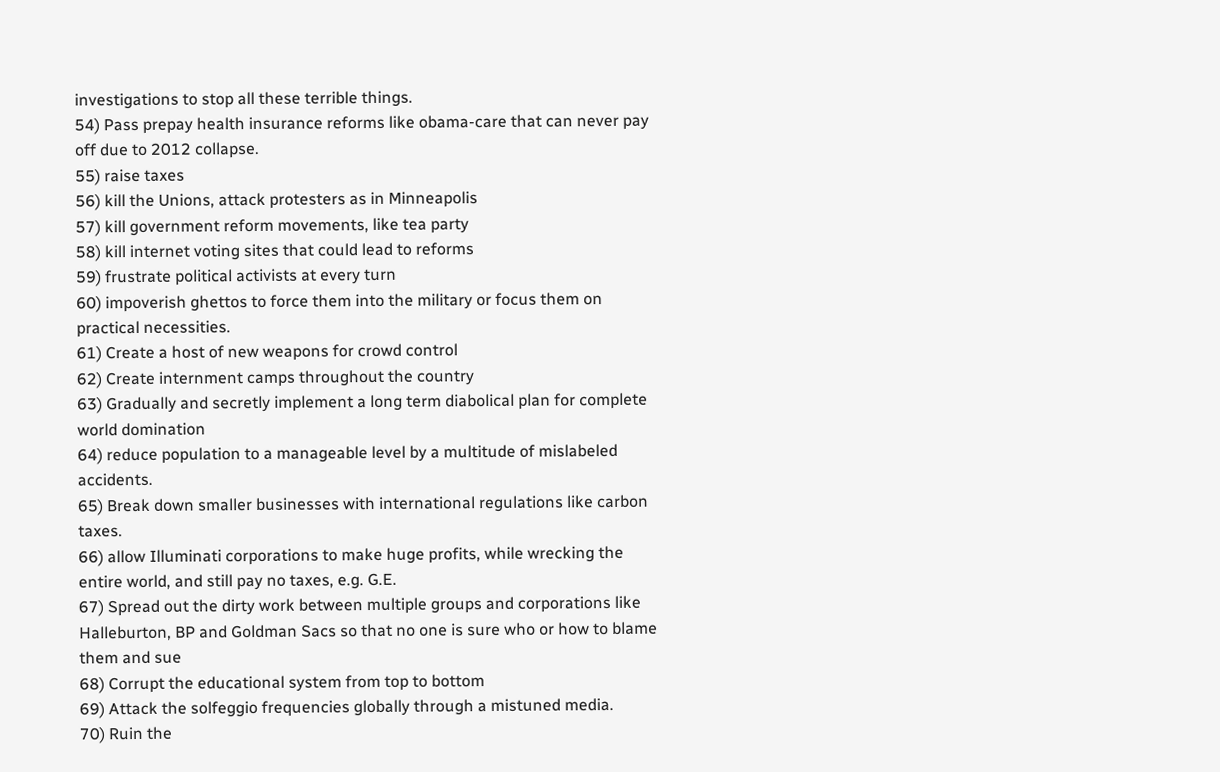investigations to stop all these terrible things.
54) Pass prepay health insurance reforms like obama-care that can never pay off due to 2012 collapse.
55) raise taxes
56) kill the Unions, attack protesters as in Minneapolis
57) kill government reform movements, like tea party
58) kill internet voting sites that could lead to reforms
59) frustrate political activists at every turn
60) impoverish ghettos to force them into the military or focus them on practical necessities.
61) Create a host of new weapons for crowd control
62) Create internment camps throughout the country
63) Gradually and secretly implement a long term diabolical plan for complete world domination
64) reduce population to a manageable level by a multitude of mislabeled accidents.
65) Break down smaller businesses with international regulations like carbon taxes.
66) allow Illuminati corporations to make huge profits, while wrecking the entire world, and still pay no taxes, e.g. G.E.
67) Spread out the dirty work between multiple groups and corporations like Halleburton, BP and Goldman Sacs so that no one is sure who or how to blame them and sue
68) Corrupt the educational system from top to bottom
69) Attack the solfeggio frequencies globally through a mistuned media.
70) Ruin the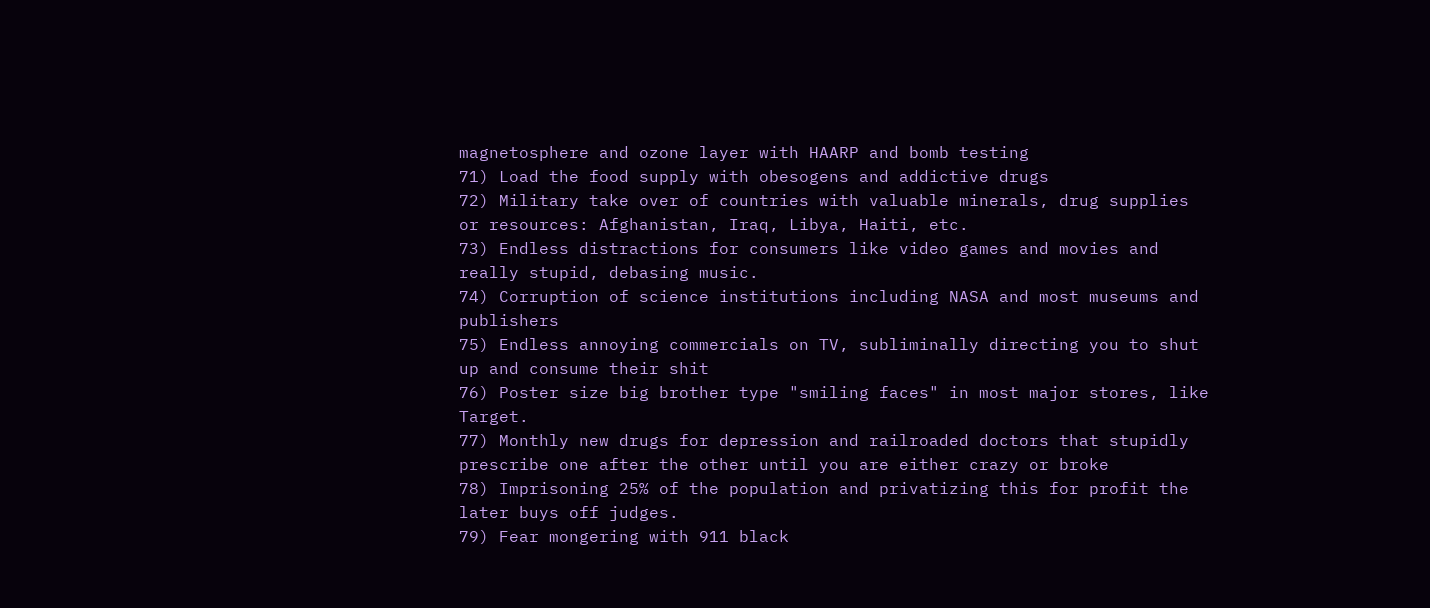magnetosphere and ozone layer with HAARP and bomb testing
71) Load the food supply with obesogens and addictive drugs
72) Military take over of countries with valuable minerals, drug supplies or resources: Afghanistan, Iraq, Libya, Haiti, etc.
73) Endless distractions for consumers like video games and movies and really stupid, debasing music.
74) Corruption of science institutions including NASA and most museums and publishers
75) Endless annoying commercials on TV, subliminally directing you to shut up and consume their shit
76) Poster size big brother type "smiling faces" in most major stores, like Target.
77) Monthly new drugs for depression and railroaded doctors that stupidly prescribe one after the other until you are either crazy or broke
78) Imprisoning 25% of the population and privatizing this for profit the later buys off judges.
79) Fear mongering with 911 black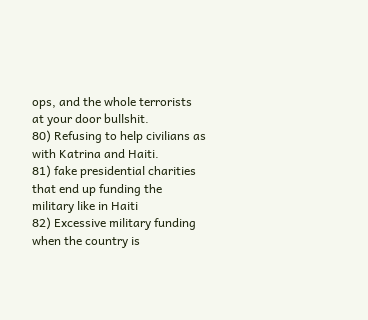ops, and the whole terrorists at your door bullshit.
80) Refusing to help civilians as with Katrina and Haiti.
81) fake presidential charities that end up funding the military like in Haiti
82) Excessive military funding when the country is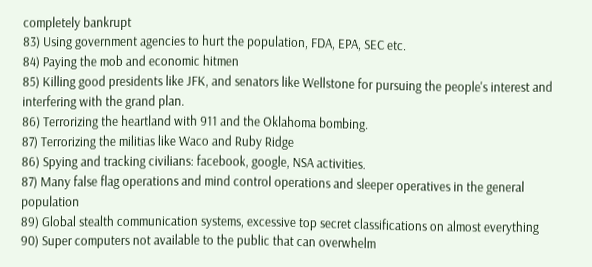completely bankrupt
83) Using government agencies to hurt the population, FDA, EPA, SEC etc.
84) Paying the mob and economic hitmen
85) Killing good presidents like JFK, and senators like Wellstone for pursuing the people's interest and interfering with the grand plan.
86) Terrorizing the heartland with 911 and the Oklahoma bombing.
87) Terrorizing the militias like Waco and Ruby Ridge
86) Spying and tracking civilians: facebook, google, NSA activities.
87) Many false flag operations and mind control operations and sleeper operatives in the general population
89) Global stealth communication systems, excessive top secret classifications on almost everything
90) Super computers not available to the public that can overwhelm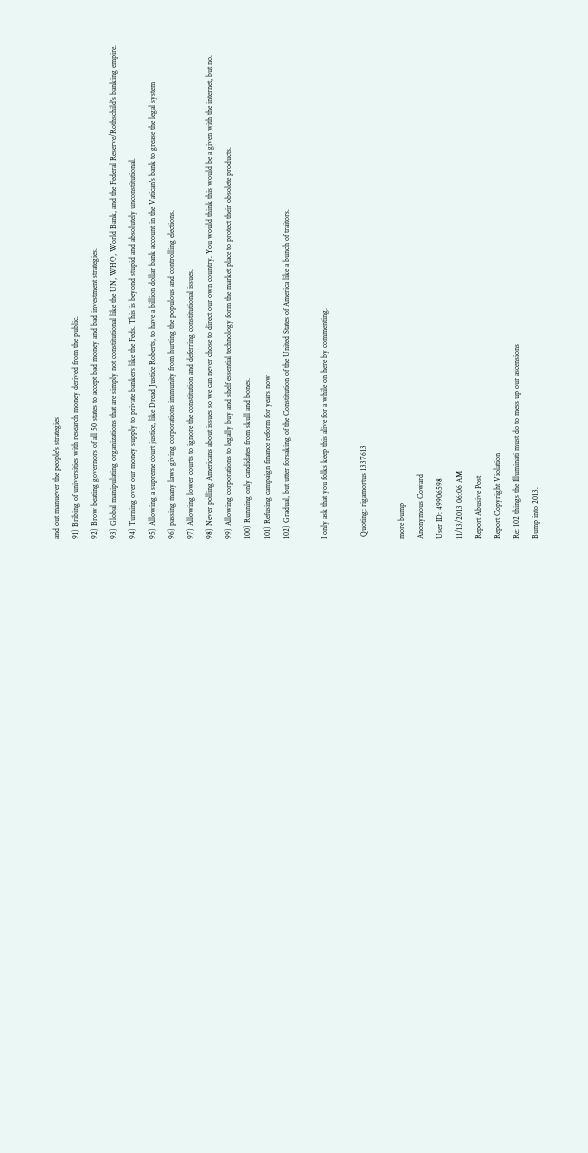and out manuever the people's strategies
91) Bribing of universities with research money derived from the public.
92) Brow beating governors of all 50 states to accept bad money and bad investment strategies.
93) Global manipulating organizations that are simply not constitutional like the UN, WHO, World Bank, and the Federal Reserve/Rothschild's banking empire.
94) Turning over our money supply to private bankers like the Feds. This is beyond stupid and absolutely unconstitutional.
95) Allowing a supreme court justice, like Dread Justice Roberts, to have a billion dollar bank account in the Vatican's bank to grease the legal system
96) passing many laws giving corporations immunity from hurting the populous and controlling elections.
97) Allowing lower courts to ignore the constitution and deferring constitutional issues.
98) Never polling Americans about issues so we can never chose to direct our own country. You would think this would be a given with the internet, but no.
99) Allowing corporations to legally buy and shelf essential technology form the market place to protect their obsolete products.
100) Running only candidates from skull and bones.
101) Refusing campaign finance reform for years now
102) Gradual, but utter forsaking of the Constitution of the United States of America like a bunch of traitors.

I only ask that you folks keep this alive for a while on here by commenting.

 Quoting: rigamortus 1337613

more bump
Anonymous Coward
User ID: 49906598
11/13/2013 06:06 AM
Report Abusive Post
Report Copyright Violation
Re: 102 things the Illuminati must do to mess up our ascensions
Bump into 2013.